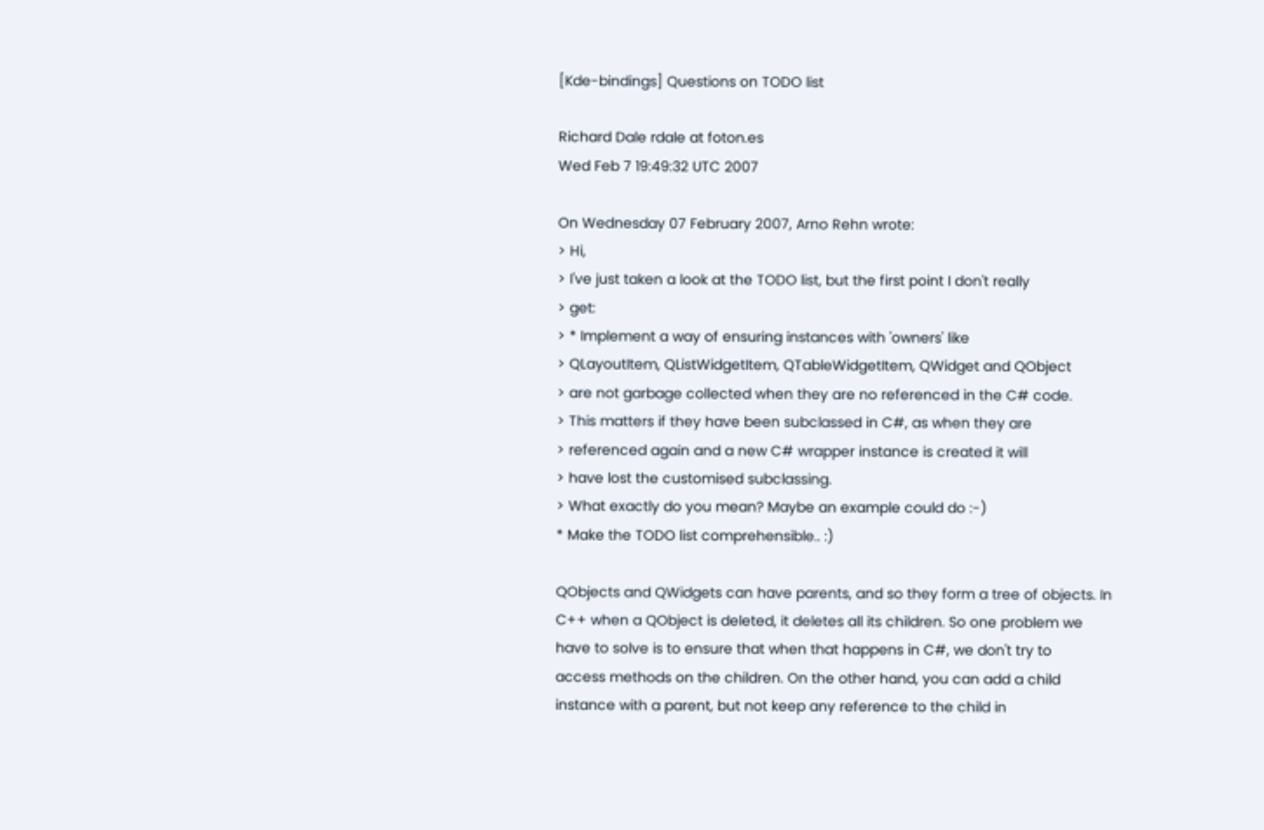[Kde-bindings] Questions on TODO list

Richard Dale rdale at foton.es
Wed Feb 7 19:49:32 UTC 2007

On Wednesday 07 February 2007, Arno Rehn wrote:
> Hi,
> I've just taken a look at the TODO list, but the first point I don't really
> get:
> * Implement a way of ensuring instances with 'owners' like
> QLayoutItem, QListWidgetItem, QTableWidgetItem, QWidget and QObject
> are not garbage collected when they are no referenced in the C# code.
> This matters if they have been subclassed in C#, as when they are
> referenced again and a new C# wrapper instance is created it will
> have lost the customised subclassing.
> What exactly do you mean? Maybe an example could do :-)
* Make the TODO list comprehensible.. :)

QObjects and QWidgets can have parents, and so they form a tree of objects. In
C++ when a QObject is deleted, it deletes all its children. So one problem we
have to solve is to ensure that when that happens in C#, we don't try to
access methods on the children. On the other hand, you can add a child
instance with a parent, but not keep any reference to the child in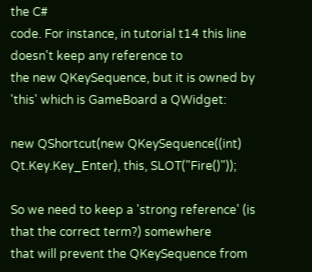the C#
code. For instance, in tutorial t14 this line doesn't keep any reference to
the new QKeySequence, but it is owned by 'this' which is GameBoard a QWidget:

new QShortcut(new QKeySequence((int) Qt.Key.Key_Enter), this, SLOT("Fire()"));

So we need to keep a 'strong reference' (is that the correct term?) somewhere
that will prevent the QKeySequence from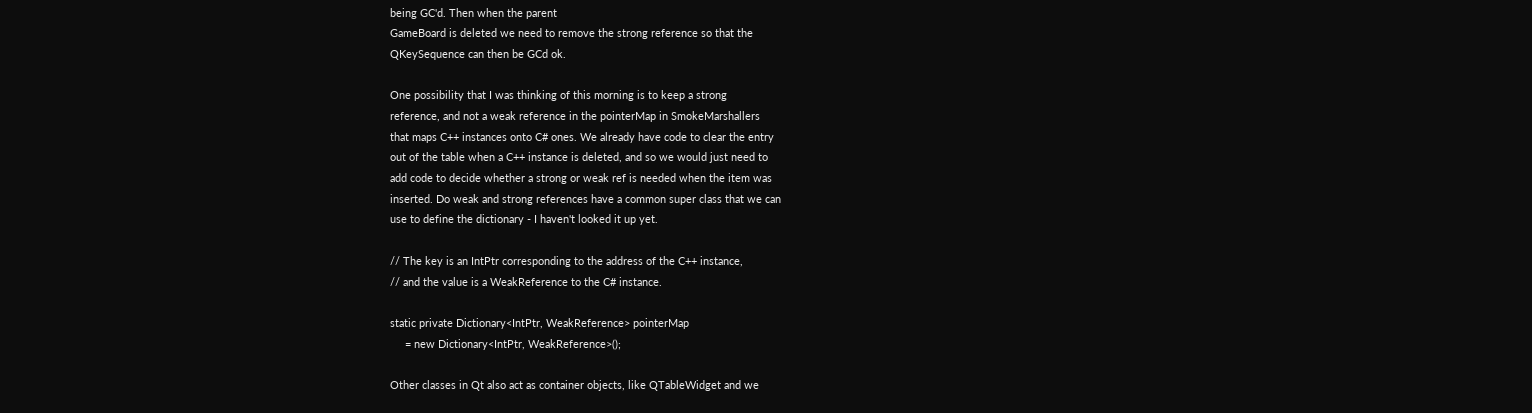being GC'd. Then when the parent
GameBoard is deleted we need to remove the strong reference so that the
QKeySequence can then be GCd ok.

One possibility that I was thinking of this morning is to keep a strong
reference, and not a weak reference in the pointerMap in SmokeMarshallers
that maps C++ instances onto C# ones. We already have code to clear the entry
out of the table when a C++ instance is deleted, and so we would just need to
add code to decide whether a strong or weak ref is needed when the item was
inserted. Do weak and strong references have a common super class that we can
use to define the dictionary - I haven't looked it up yet.

// The key is an IntPtr corresponding to the address of the C++ instance,
// and the value is a WeakReference to the C# instance.

static private Dictionary<IntPtr, WeakReference> pointerMap
     = new Dictionary<IntPtr, WeakReference>();

Other classes in Qt also act as container objects, like QTableWidget and we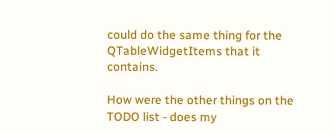could do the same thing for the QTableWidgetItems that it contains.

How were the other things on the TODO list - does my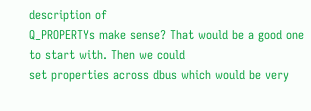description of
Q_PROPERTYs make sense? That would be a good one to start with. Then we could
set properties across dbus which would be very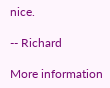nice.

-- Richard

More information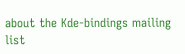about the Kde-bindings mailing list